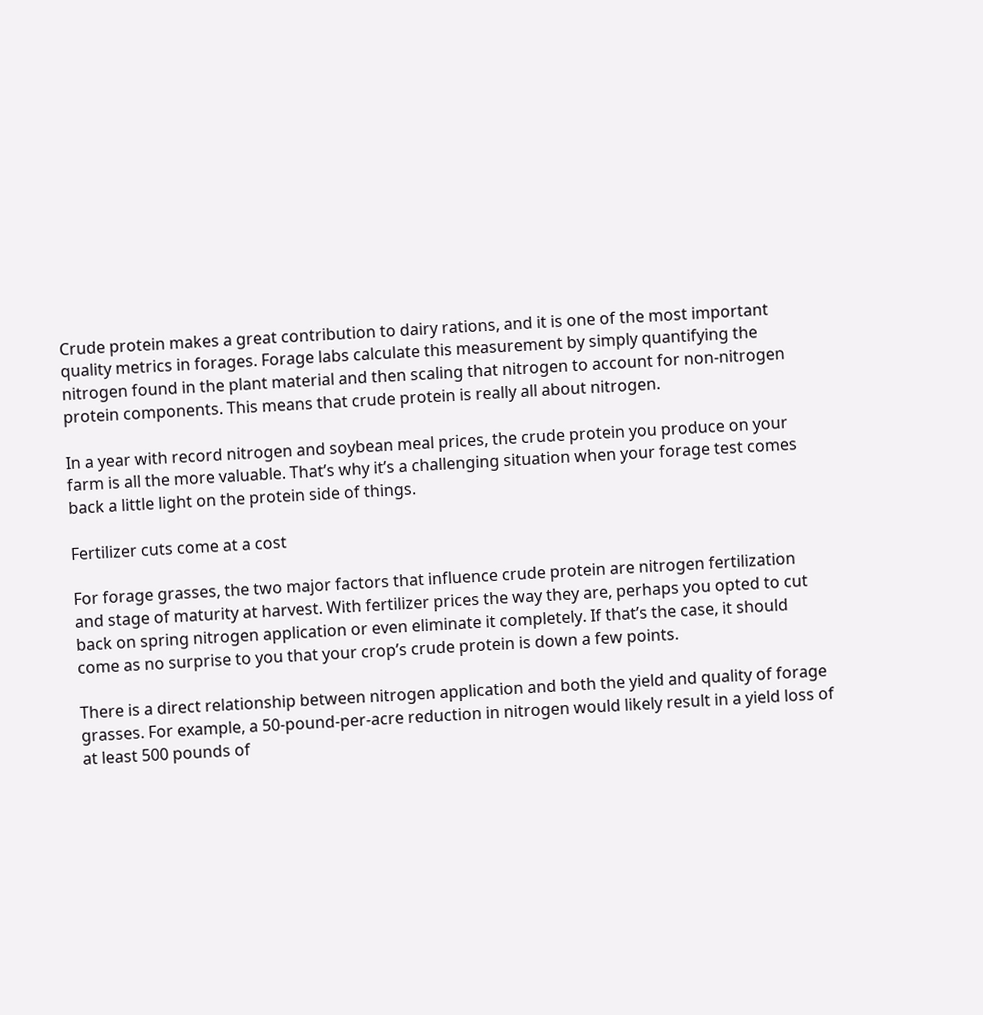Crude protein makes a great contribution to dairy rations, and it is one of the most important quality metrics in forages. Forage labs calculate this measurement by simply quantifying the nitrogen found in the plant material and then scaling that nitrogen to account for non-nitrogen protein components. This means that crude protein is really all about nitrogen.

In a year with record nitrogen and soybean meal prices, the crude protein you produce on your farm is all the more valuable. That’s why it’s a challenging situation when your forage test comes back a little light on the protein side of things.

Fertilizer cuts come at a cost

For forage grasses, the two major factors that influence crude protein are nitrogen fertilization and stage of maturity at harvest. With fertilizer prices the way they are, perhaps you opted to cut back on spring nitrogen application or even eliminate it completely. If that’s the case, it should come as no surprise to you that your crop’s crude protein is down a few points.

There is a direct relationship between nitrogen application and both the yield and quality of forage grasses. For example, a 50-pound-per-acre reduction in nitrogen would likely result in a yield loss of at least 500 pounds of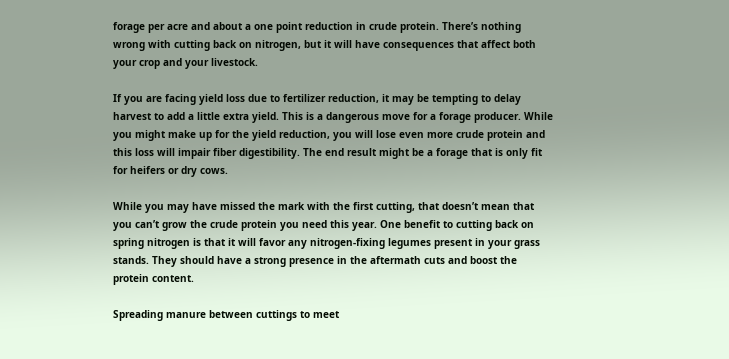forage per acre and about a one point reduction in crude protein. There’s nothing wrong with cutting back on nitrogen, but it will have consequences that affect both your crop and your livestock.

If you are facing yield loss due to fertilizer reduction, it may be tempting to delay harvest to add a little extra yield. This is a dangerous move for a forage producer. While you might make up for the yield reduction, you will lose even more crude protein and this loss will impair fiber digestibility. The end result might be a forage that is only fit for heifers or dry cows.

While you may have missed the mark with the first cutting, that doesn’t mean that you can’t grow the crude protein you need this year. One benefit to cutting back on spring nitrogen is that it will favor any nitrogen-fixing legumes present in your grass stands. They should have a strong presence in the aftermath cuts and boost the protein content.

Spreading manure between cuttings to meet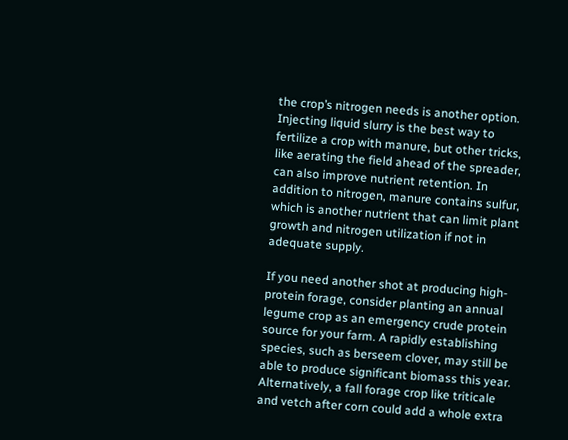the crop’s nitrogen needs is another option. Injecting liquid slurry is the best way to fertilize a crop with manure, but other tricks, like aerating the field ahead of the spreader, can also improve nutrient retention. In addition to nitrogen, manure contains sulfur, which is another nutrient that can limit plant growth and nitrogen utilization if not in adequate supply.

If you need another shot at producing high-protein forage, consider planting an annual legume crop as an emergency crude protein source for your farm. A rapidly establishing species, such as berseem clover, may still be able to produce significant biomass this year. Alternatively, a fall forage crop like triticale and vetch after corn could add a whole extra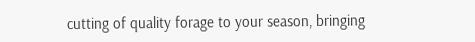cutting of quality forage to your season, bringing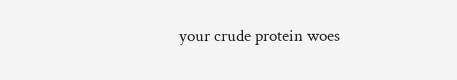your crude protein woes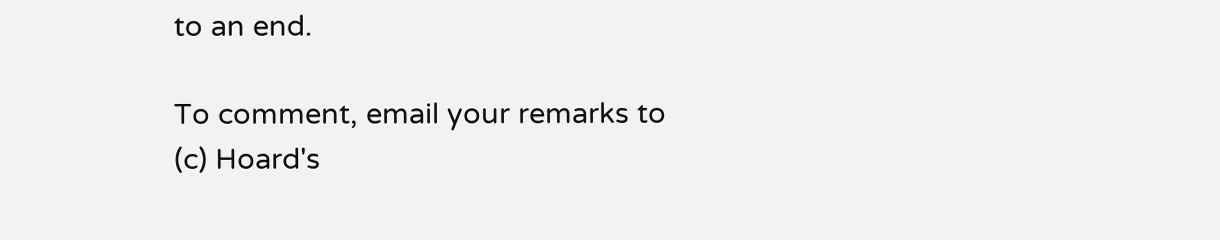to an end.

To comment, email your remarks to
(c) Hoard's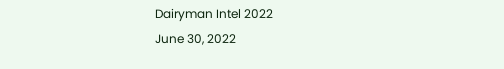Dairyman Intel 2022
June 30, 2022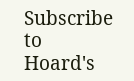Subscribe to Hoard's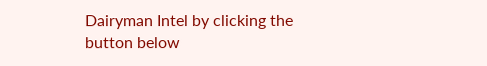Dairyman Intel by clicking the button below